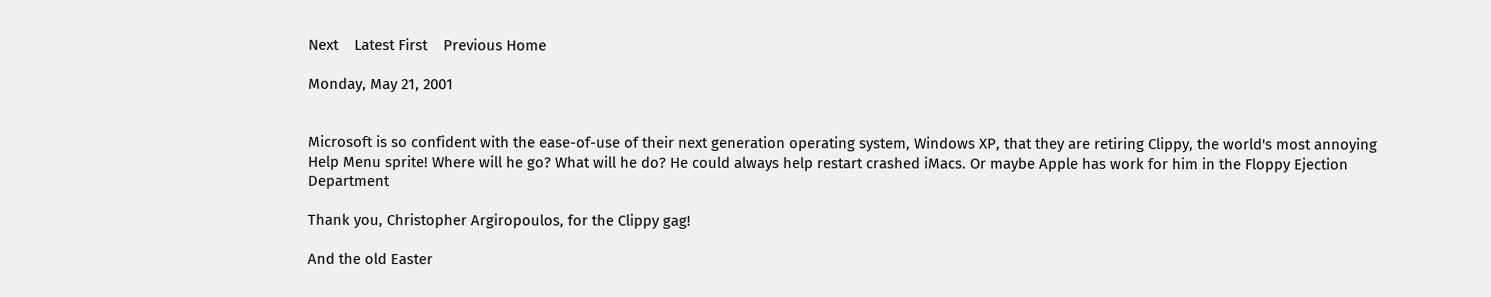Next    Latest First    Previous Home

Monday, May 21, 2001


Microsoft is so confident with the ease-of-use of their next generation operating system, Windows XP, that they are retiring Clippy, the world's most annoying Help Menu sprite! Where will he go? What will he do? He could always help restart crashed iMacs. Or maybe Apple has work for him in the Floppy Ejection Department

Thank you, Christopher Argiropoulos, for the Clippy gag!

And the old Easter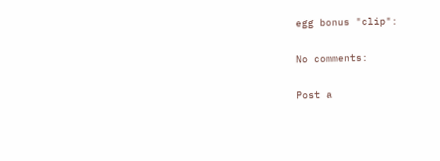egg bonus "clip":

No comments:

Post a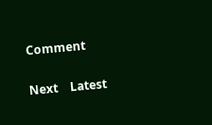Comment

Next    Latest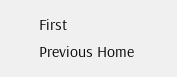First    Previous Home